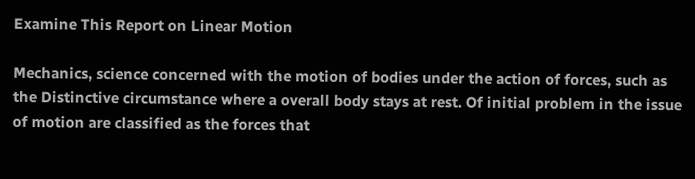Examine This Report on Linear Motion

Mechanics, science concerned with the motion of bodies under the action of forces, such as the Distinctive circumstance where a overall body stays at rest. Of initial problem in the issue of motion are classified as the forces that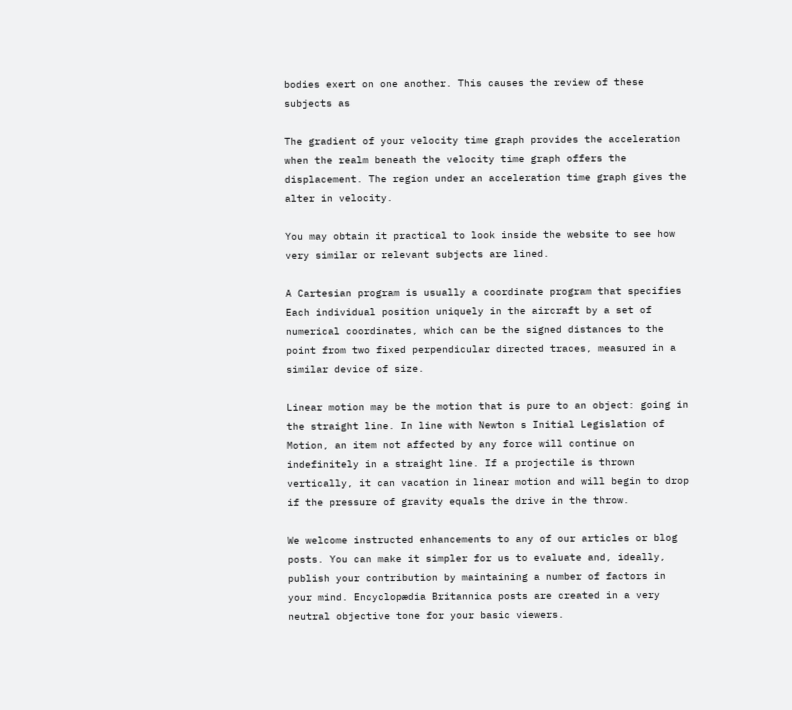bodies exert on one another. This causes the review of these subjects as

The gradient of your velocity time graph provides the acceleration when the realm beneath the velocity time graph offers the displacement. The region under an acceleration time graph gives the alter in velocity.

You may obtain it practical to look inside the website to see how very similar or relevant subjects are lined.

A Cartesian program is usually a coordinate program that specifies Each individual position uniquely in the aircraft by a set of numerical coordinates, which can be the signed distances to the point from two fixed perpendicular directed traces, measured in a similar device of size.

Linear motion may be the motion that is pure to an object: going in the straight line. In line with Newton s Initial Legislation of Motion, an item not affected by any force will continue on indefinitely in a straight line. If a projectile is thrown vertically, it can vacation in linear motion and will begin to drop if the pressure of gravity equals the drive in the throw.

We welcome instructed enhancements to any of our articles or blog posts. You can make it simpler for us to evaluate and, ideally, publish your contribution by maintaining a number of factors in your mind. Encyclopædia Britannica posts are created in a very neutral objective tone for your basic viewers.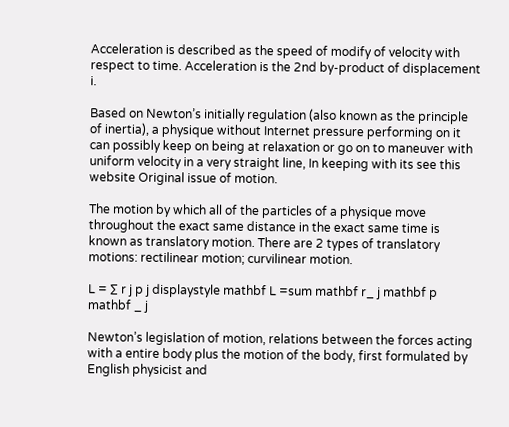Acceleration is described as the speed of modify of velocity with respect to time. Acceleration is the 2nd by-product of displacement i.

Based on Newton’s initially regulation (also known as the principle of inertia), a physique without Internet pressure performing on it can possibly keep on being at relaxation or go on to maneuver with uniform velocity in a very straight line, In keeping with its see this website Original issue of motion.

The motion by which all of the particles of a physique move throughout the exact same distance in the exact same time is known as translatory motion. There are 2 types of translatory motions: rectilinear motion; curvilinear motion.

L = ∑ r j p j displaystyle mathbf L =sum mathbf r_ j mathbf p mathbf _ j

Newton’s legislation of motion, relations between the forces acting with a entire body plus the motion of the body, first formulated by English physicist and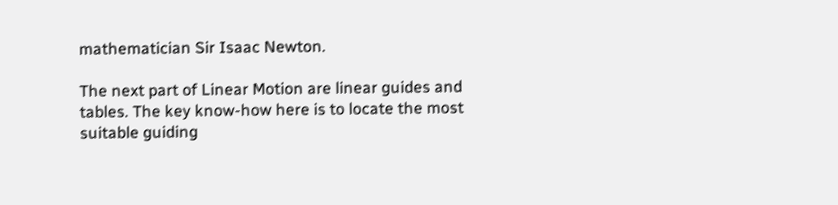mathematician Sir Isaac Newton.

The next part of Linear Motion are linear guides and tables. The key know-how here is to locate the most suitable guiding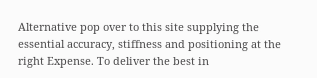Alternative pop over to this site supplying the essential accuracy, stiffness and positioning at the right Expense. To deliver the best in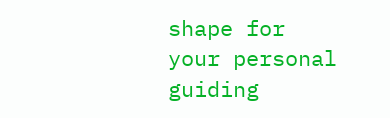shape for your personal guiding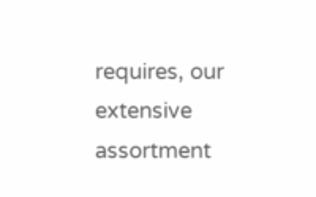requires, our extensive assortment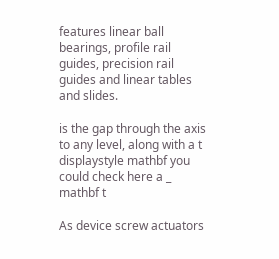features linear ball bearings, profile rail guides, precision rail guides and linear tables and slides.

is the gap through the axis to any level, along with a t displaystyle mathbf you could check here a _ mathbf t

As device screw actuators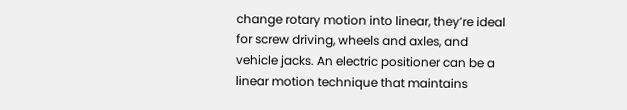change rotary motion into linear, they’re ideal for screw driving, wheels and axles, and vehicle jacks. An electric positioner can be a linear motion technique that maintains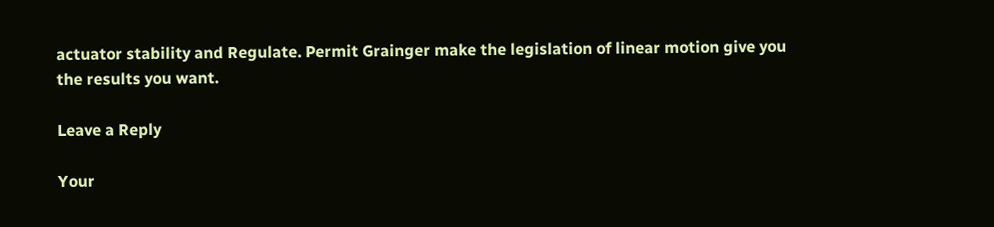actuator stability and Regulate. Permit Grainger make the legislation of linear motion give you the results you want.

Leave a Reply

Your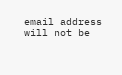email address will not be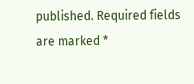published. Required fields are marked *